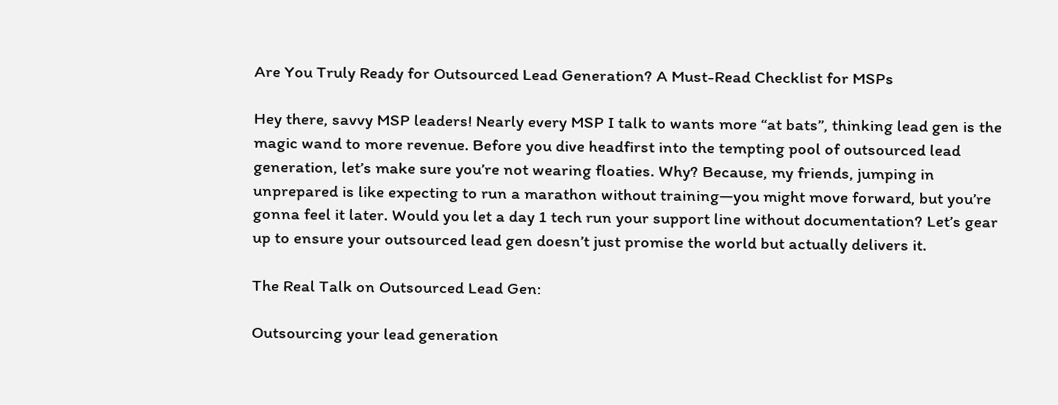Are You Truly Ready for Outsourced Lead Generation? A Must-Read Checklist for MSPs

Hey there, savvy MSP leaders! Nearly every MSP I talk to wants more “at bats”, thinking lead gen is the magic wand to more revenue. Before you dive headfirst into the tempting pool of outsourced lead generation, let’s make sure you’re not wearing floaties. Why? Because, my friends, jumping in unprepared is like expecting to run a marathon without training—you might move forward, but you’re gonna feel it later. Would you let a day 1 tech run your support line without documentation? Let’s gear up to ensure your outsourced lead gen doesn’t just promise the world but actually delivers it.

The Real Talk on Outsourced Lead Gen:

Outsourcing your lead generation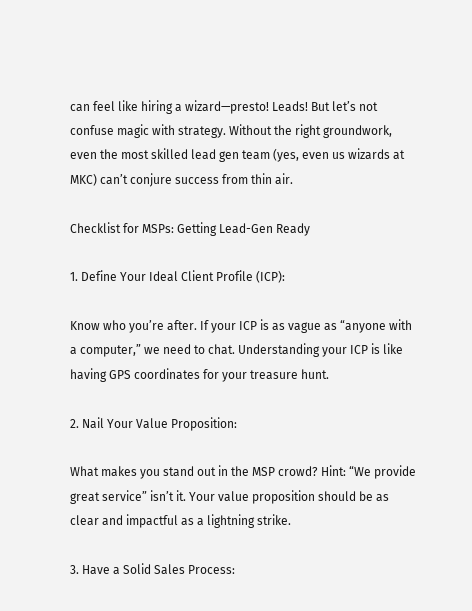can feel like hiring a wizard—presto! Leads! But let’s not confuse magic with strategy. Without the right groundwork, even the most skilled lead gen team (yes, even us wizards at MKC) can’t conjure success from thin air.

Checklist for MSPs: Getting Lead-Gen Ready

1. Define Your Ideal Client Profile (ICP):

Know who you’re after. If your ICP is as vague as “anyone with a computer,” we need to chat. Understanding your ICP is like having GPS coordinates for your treasure hunt.

2. Nail Your Value Proposition:

What makes you stand out in the MSP crowd? Hint: “We provide great service” isn’t it. Your value proposition should be as clear and impactful as a lightning strike.

3. Have a Solid Sales Process: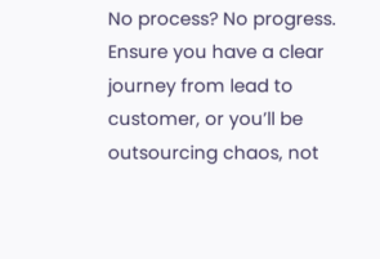No process? No progress. Ensure you have a clear journey from lead to customer, or you’ll be outsourcing chaos, not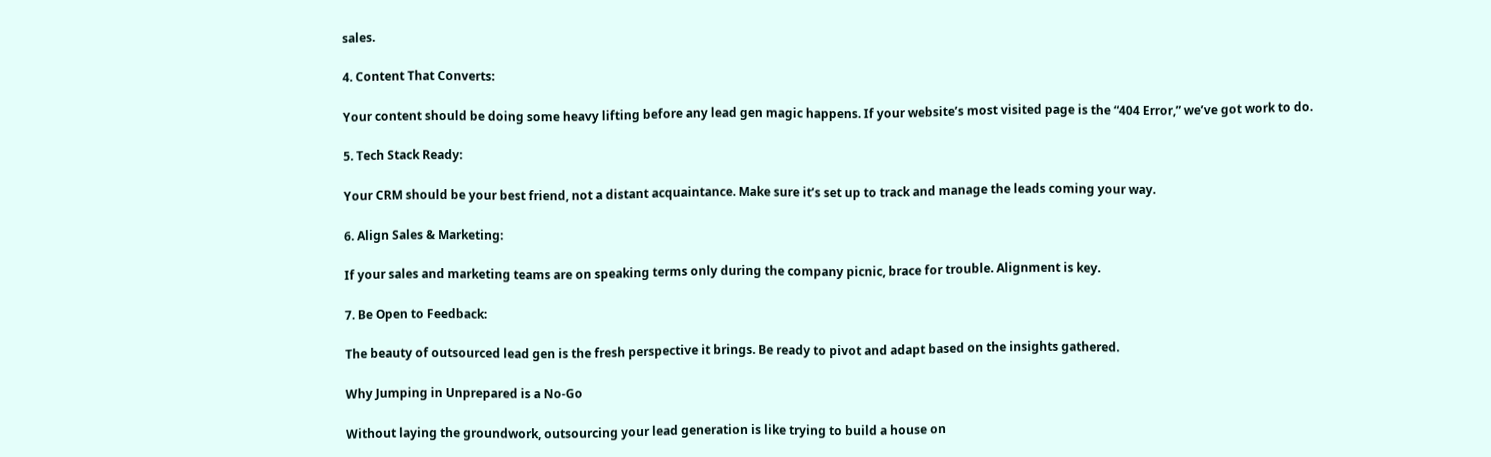sales.

4. Content That Converts:

Your content should be doing some heavy lifting before any lead gen magic happens. If your website’s most visited page is the “404 Error,” we’ve got work to do.

5. Tech Stack Ready:

Your CRM should be your best friend, not a distant acquaintance. Make sure it’s set up to track and manage the leads coming your way.

6. Align Sales & Marketing:

If your sales and marketing teams are on speaking terms only during the company picnic, brace for trouble. Alignment is key.

7. Be Open to Feedback:

The beauty of outsourced lead gen is the fresh perspective it brings. Be ready to pivot and adapt based on the insights gathered.

Why Jumping in Unprepared is a No-Go

Without laying the groundwork, outsourcing your lead generation is like trying to build a house on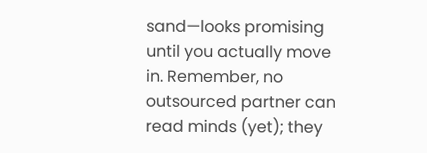sand—looks promising until you actually move in. Remember, no outsourced partner can read minds (yet); they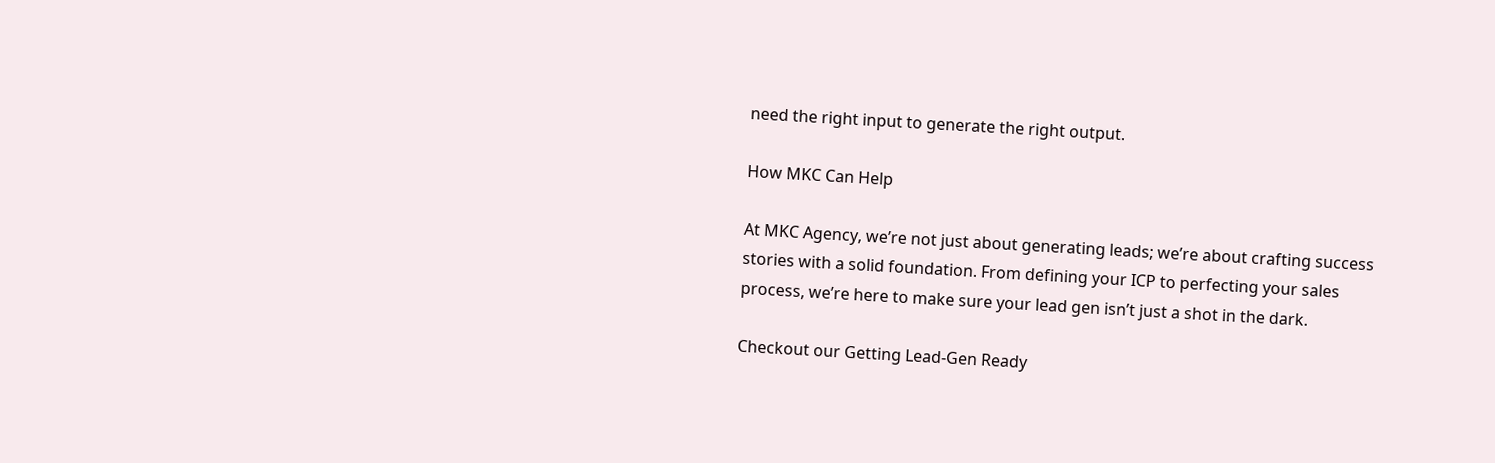need the right input to generate the right output.

How MKC Can Help

At MKC Agency, we’re not just about generating leads; we’re about crafting success stories with a solid foundation. From defining your ICP to perfecting your sales process, we’re here to make sure your lead gen isn’t just a shot in the dark.

Checkout our Getting Lead-Gen Ready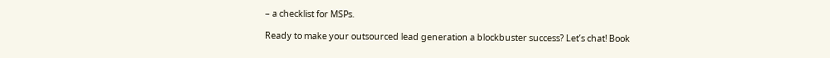– a checklist for MSPs.

Ready to make your outsourced lead generation a blockbuster success? Let’s chat! Book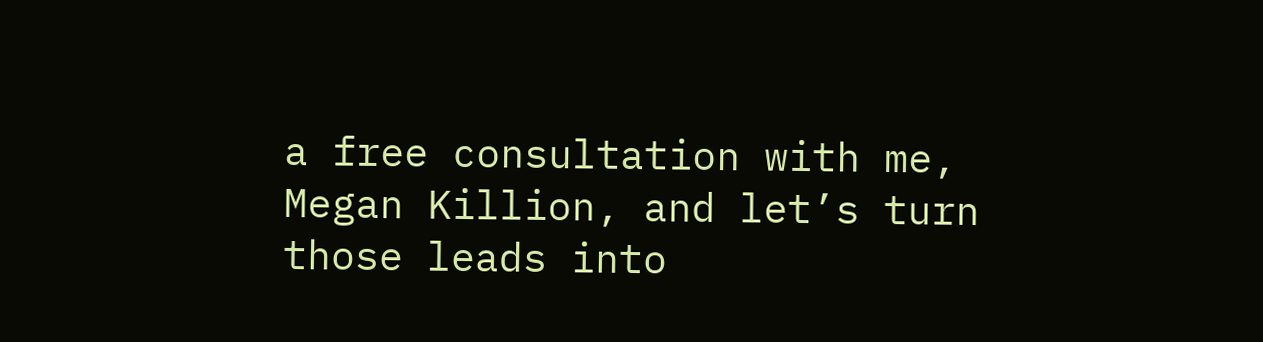a free consultation with me, Megan Killion, and let’s turn those leads into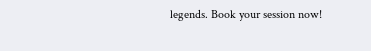legends. Book your session now!